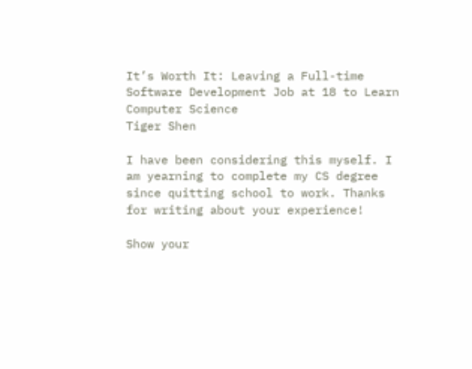It’s Worth It: Leaving a Full-time Software Development Job at 18 to Learn Computer Science
Tiger Shen

I have been considering this myself. I am yearning to complete my CS degree since quitting school to work. Thanks for writing about your experience!

Show your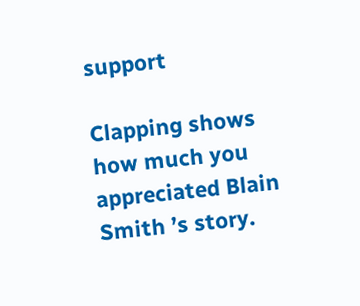support

Clapping shows how much you appreciated Blain Smith ’s story.